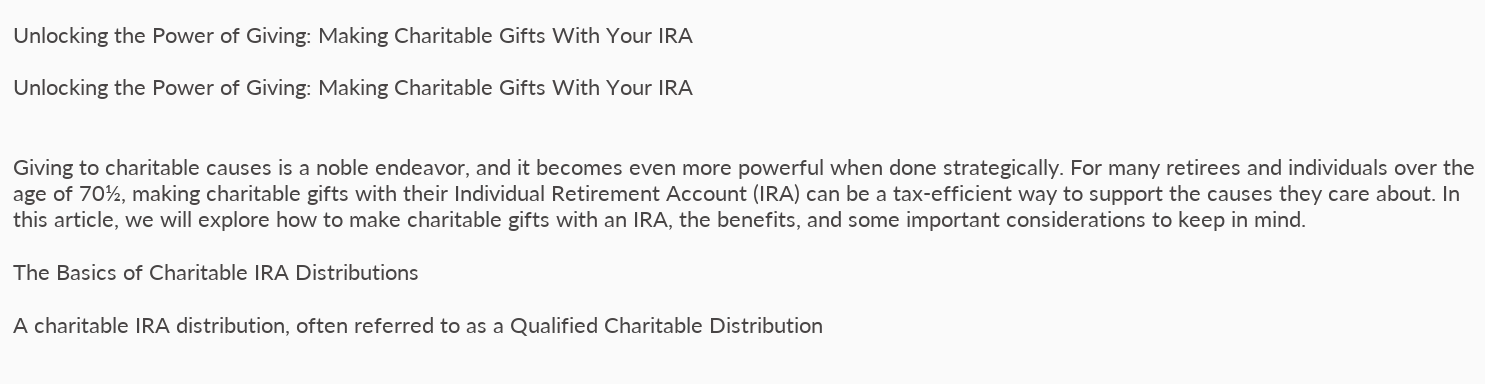Unlocking the Power of Giving: Making Charitable Gifts With Your IRA

Unlocking the Power of Giving: Making Charitable Gifts With Your IRA


Giving to charitable causes is a noble endeavor, and it becomes even more powerful when done strategically. For many retirees and individuals over the age of 70½, making charitable gifts with their Individual Retirement Account (IRA) can be a tax-efficient way to support the causes they care about. In this article, we will explore how to make charitable gifts with an IRA, the benefits, and some important considerations to keep in mind.

The Basics of Charitable IRA Distributions

A charitable IRA distribution, often referred to as a Qualified Charitable Distribution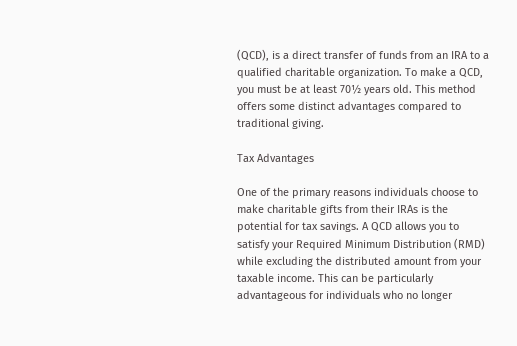(QCD), is a direct transfer of funds from an IRA to a qualified charitable organization. To make a QCD, you must be at least 70½ years old. This method offers some distinct advantages compared to traditional giving.

Tax Advantages

One of the primary reasons individuals choose to make charitable gifts from their IRAs is the potential for tax savings. A QCD allows you to satisfy your Required Minimum Distribution (RMD) while excluding the distributed amount from your taxable income. This can be particularly advantageous for individuals who no longer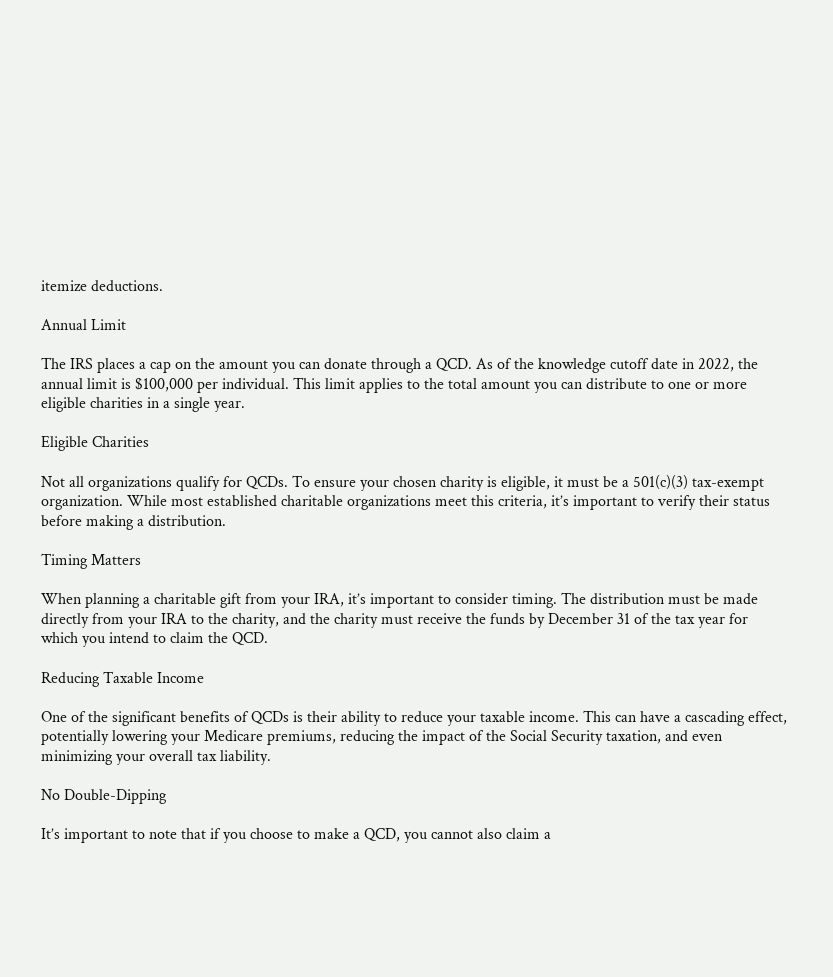itemize deductions.

Annual Limit

The IRS places a cap on the amount you can donate through a QCD. As of the knowledge cutoff date in 2022, the annual limit is $100,000 per individual. This limit applies to the total amount you can distribute to one or more eligible charities in a single year.

Eligible Charities

Not all organizations qualify for QCDs. To ensure your chosen charity is eligible, it must be a 501(c)(3) tax-exempt organization. While most established charitable organizations meet this criteria, it’s important to verify their status before making a distribution.

Timing Matters

When planning a charitable gift from your IRA, it’s important to consider timing. The distribution must be made directly from your IRA to the charity, and the charity must receive the funds by December 31 of the tax year for which you intend to claim the QCD.

Reducing Taxable Income

One of the significant benefits of QCDs is their ability to reduce your taxable income. This can have a cascading effect, potentially lowering your Medicare premiums, reducing the impact of the Social Security taxation, and even minimizing your overall tax liability.

No Double-Dipping

It’s important to note that if you choose to make a QCD, you cannot also claim a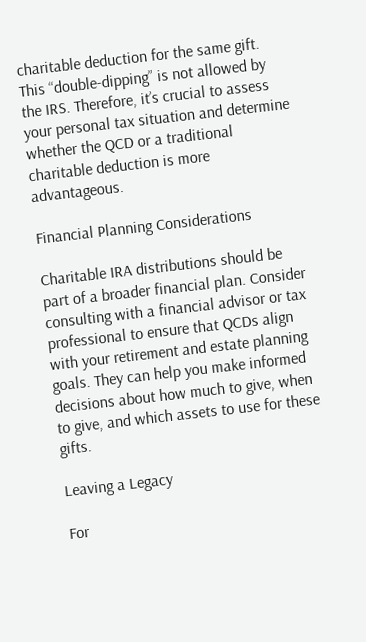charitable deduction for the same gift. This “double-dipping” is not allowed by the IRS. Therefore, it’s crucial to assess your personal tax situation and determine whether the QCD or a traditional charitable deduction is more advantageous.

Financial Planning Considerations

Charitable IRA distributions should be part of a broader financial plan. Consider consulting with a financial advisor or tax professional to ensure that QCDs align with your retirement and estate planning goals. They can help you make informed decisions about how much to give, when to give, and which assets to use for these gifts.

Leaving a Legacy

For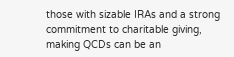those with sizable IRAs and a strong commitment to charitable giving, making QCDs can be an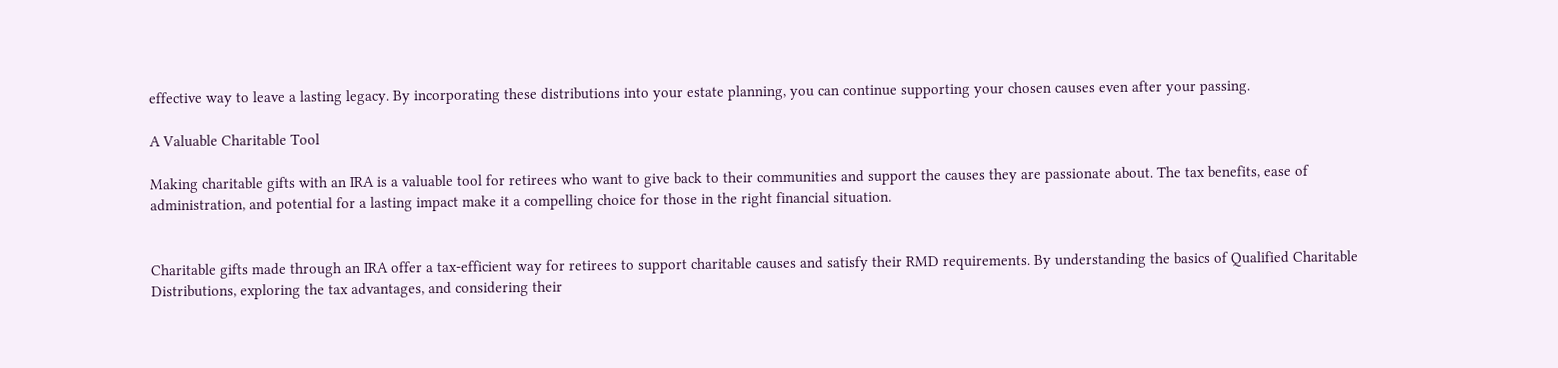effective way to leave a lasting legacy. By incorporating these distributions into your estate planning, you can continue supporting your chosen causes even after your passing.

A Valuable Charitable Tool

Making charitable gifts with an IRA is a valuable tool for retirees who want to give back to their communities and support the causes they are passionate about. The tax benefits, ease of administration, and potential for a lasting impact make it a compelling choice for those in the right financial situation.


Charitable gifts made through an IRA offer a tax-efficient way for retirees to support charitable causes and satisfy their RMD requirements. By understanding the basics of Qualified Charitable Distributions, exploring the tax advantages, and considering their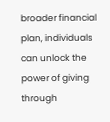broader financial plan, individuals can unlock the power of giving through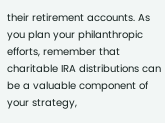their retirement accounts. As you plan your philanthropic efforts, remember that charitable IRA distributions can be a valuable component of your strategy,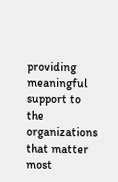providing meaningful support to the organizations that matter most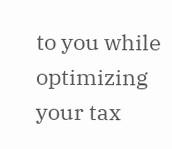to you while optimizing your tax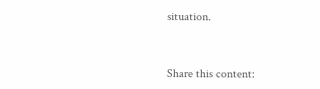situation.


Share this content: